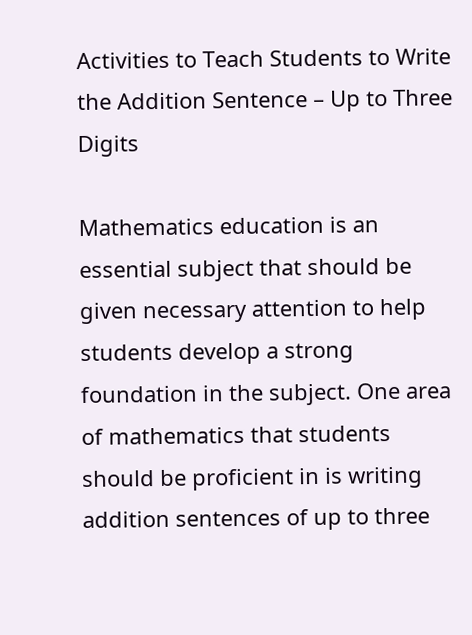Activities to Teach Students to Write the Addition Sentence – Up to Three Digits

Mathematics education is an essential subject that should be given necessary attention to help students develop a strong foundation in the subject. One area of mathematics that students should be proficient in is writing addition sentences of up to three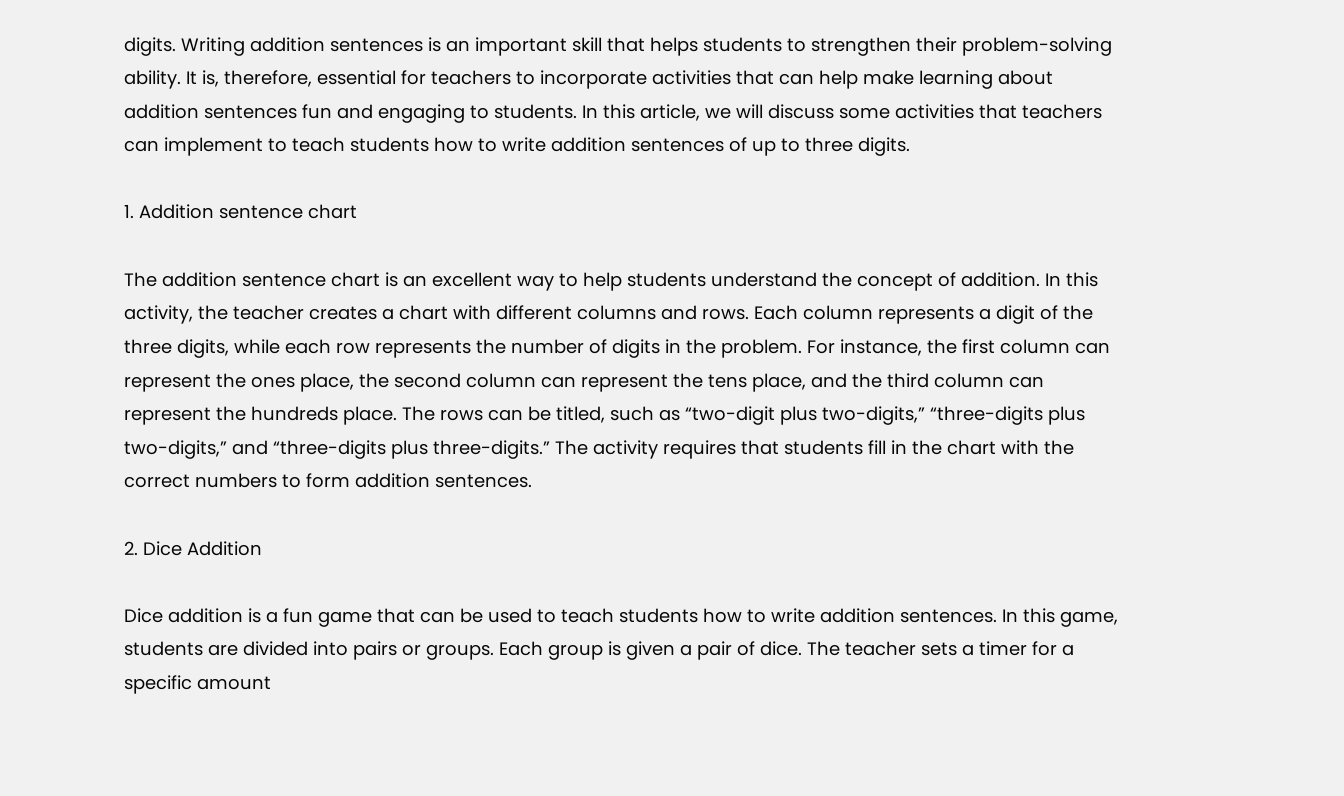digits. Writing addition sentences is an important skill that helps students to strengthen their problem-solving ability. It is, therefore, essential for teachers to incorporate activities that can help make learning about addition sentences fun and engaging to students. In this article, we will discuss some activities that teachers can implement to teach students how to write addition sentences of up to three digits.

1. Addition sentence chart

The addition sentence chart is an excellent way to help students understand the concept of addition. In this activity, the teacher creates a chart with different columns and rows. Each column represents a digit of the three digits, while each row represents the number of digits in the problem. For instance, the first column can represent the ones place, the second column can represent the tens place, and the third column can represent the hundreds place. The rows can be titled, such as “two-digit plus two-digits,” “three-digits plus two-digits,” and “three-digits plus three-digits.” The activity requires that students fill in the chart with the correct numbers to form addition sentences.

2. Dice Addition

Dice addition is a fun game that can be used to teach students how to write addition sentences. In this game, students are divided into pairs or groups. Each group is given a pair of dice. The teacher sets a timer for a specific amount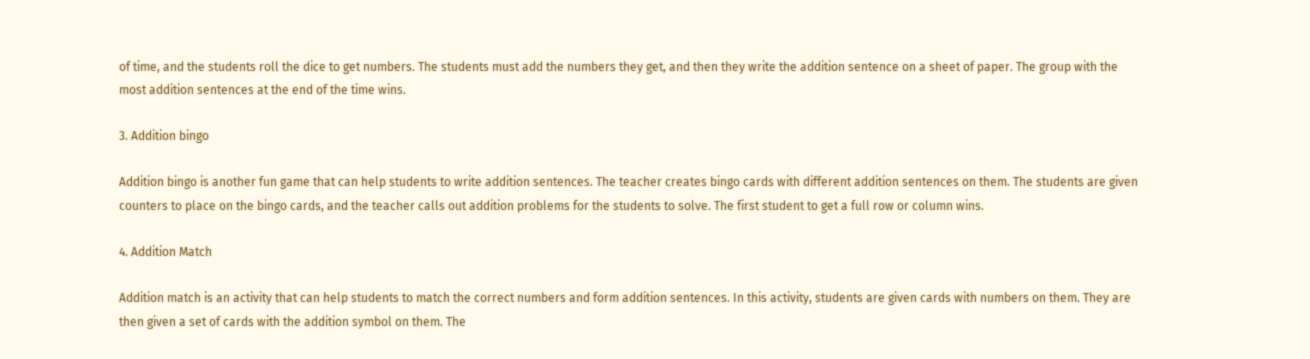of time, and the students roll the dice to get numbers. The students must add the numbers they get, and then they write the addition sentence on a sheet of paper. The group with the most addition sentences at the end of the time wins.

3. Addition bingo

Addition bingo is another fun game that can help students to write addition sentences. The teacher creates bingo cards with different addition sentences on them. The students are given counters to place on the bingo cards, and the teacher calls out addition problems for the students to solve. The first student to get a full row or column wins.

4. Addition Match

Addition match is an activity that can help students to match the correct numbers and form addition sentences. In this activity, students are given cards with numbers on them. They are then given a set of cards with the addition symbol on them. The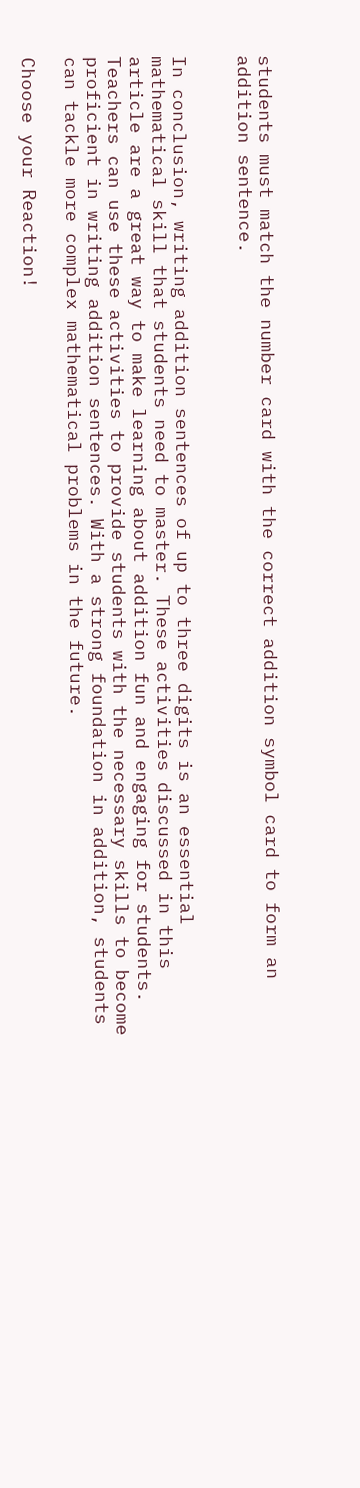students must match the number card with the correct addition symbol card to form an addition sentence.


In conclusion, writing addition sentences of up to three digits is an essential mathematical skill that students need to master. These activities discussed in this article are a great way to make learning about addition fun and engaging for students. Teachers can use these activities to provide students with the necessary skills to become proficient in writing addition sentences. With a strong foundation in addition, students can tackle more complex mathematical problems in the future.

Choose your Reaction!